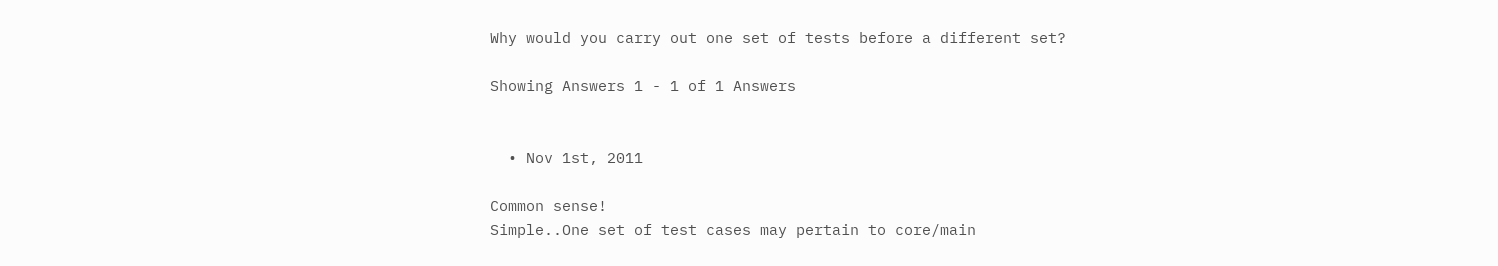Why would you carry out one set of tests before a different set?

Showing Answers 1 - 1 of 1 Answers


  • Nov 1st, 2011

Common sense!
Simple..One set of test cases may pertain to core/main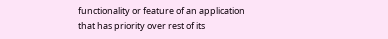functionality or feature of an application that has priority over rest of its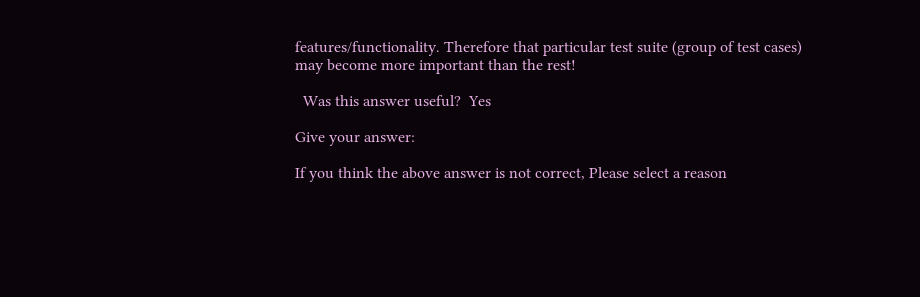features/functionality. Therefore that particular test suite (group of test cases) may become more important than the rest!

  Was this answer useful?  Yes

Give your answer:

If you think the above answer is not correct, Please select a reason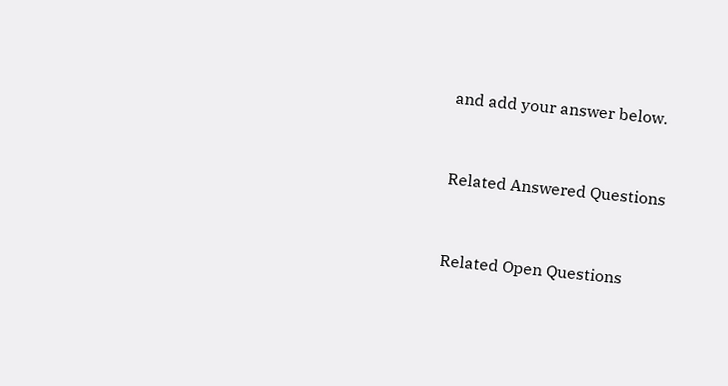and add your answer below.


Related Answered Questions


Related Open Questions